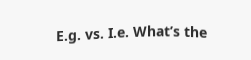E.g. vs. I.e. What’s the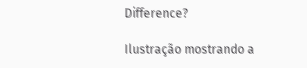Difference?

Ilustração mostrando a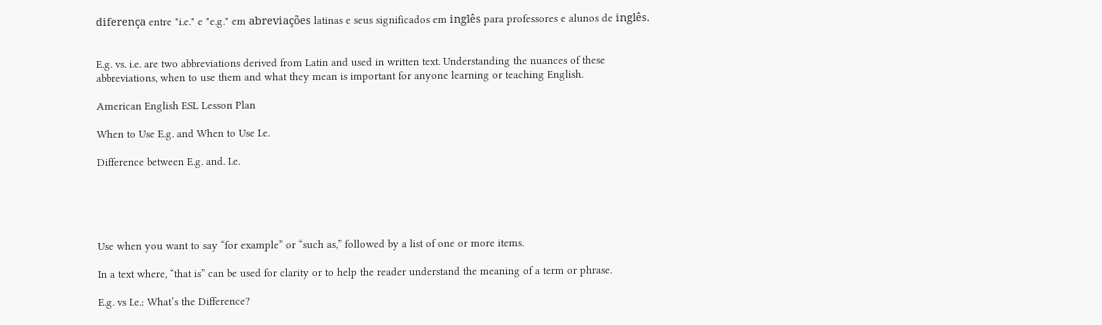diferença entre "i.e." e "e.g." em abreviações latinas e seus significados em inglês para professores e alunos de inglês.


E.g. vs. i.e. are two abbreviations derived from Latin and used in written text. Understanding the nuances of these abbreviations, when to use them and what they mean is important for anyone learning or teaching English.

American English ESL Lesson Plan

When to Use E.g. and When to Use I.e.

Difference between E.g. and. I.e.





Use when you want to say “for example” or “such as,” followed by a list of one or more items.

In a text where, “that is” can be used for clarity or to help the reader understand the meaning of a term or phrase.

E.g. vs I.e.: What’s the Difference?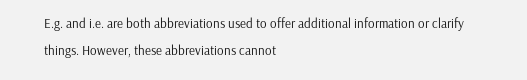E.g. and i.e. are both abbreviations used to offer additional information or clarify things. However, these abbreviations cannot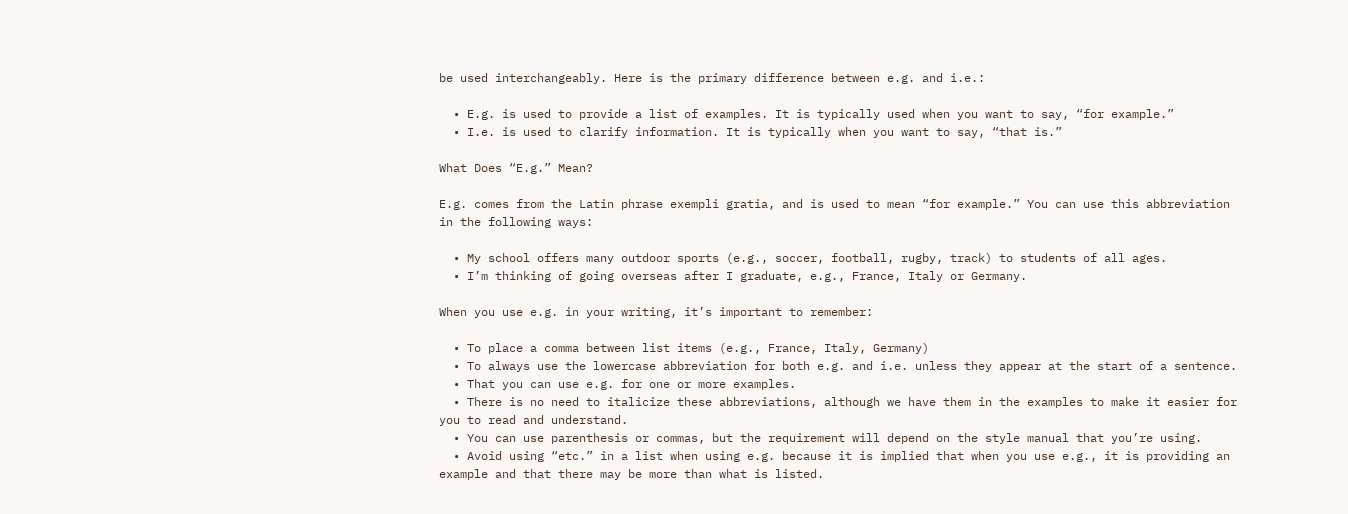be used interchangeably. Here is the primary difference between e.g. and i.e.:

  • E.g. is used to provide a list of examples. It is typically used when you want to say, “for example.”
  • I.e. is used to clarify information. It is typically when you want to say, “that is.”

What Does “E.g.” Mean?

E.g. comes from the Latin phrase exempli gratia, and is used to mean “for example.” You can use this abbreviation in the following ways:

  • My school offers many outdoor sports (e.g., soccer, football, rugby, track) to students of all ages.
  • I’m thinking of going overseas after I graduate, e.g., France, Italy or Germany.

When you use e.g. in your writing, it’s important to remember:

  • To place a comma between list items (e.g., France, Italy, Germany)
  • To always use the lowercase abbreviation for both e.g. and i.e. unless they appear at the start of a sentence.
  • That you can use e.g. for one or more examples.
  • There is no need to italicize these abbreviations, although we have them in the examples to make it easier for you to read and understand.
  • You can use parenthesis or commas, but the requirement will depend on the style manual that you’re using.
  • Avoid using “etc.” in a list when using e.g. because it is implied that when you use e.g., it is providing an example and that there may be more than what is listed.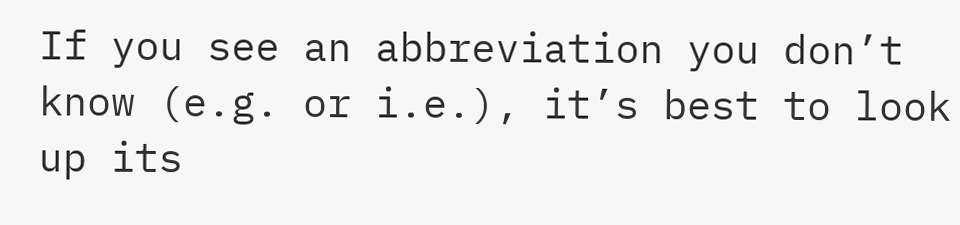If you see an abbreviation you don’t know (e.g. or i.e.), it’s best to look up its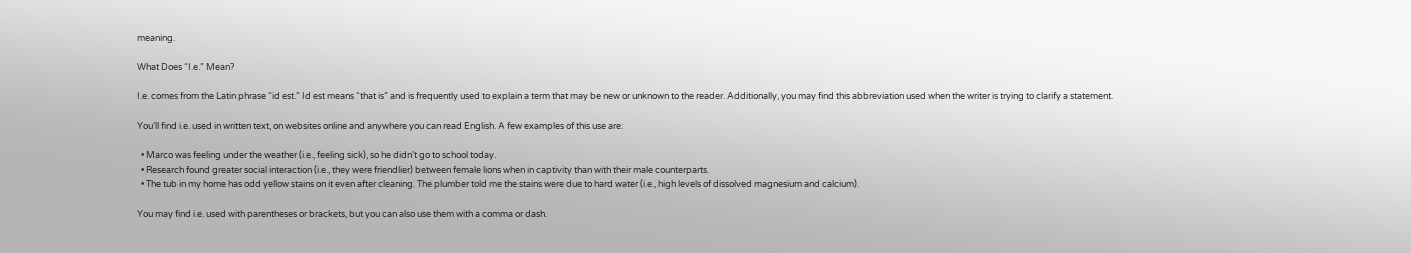meaning.

What Does “I.e.” Mean?

I.e. comes from the Latin phrase “id est.” Id est means “that is” and is frequently used to explain a term that may be new or unknown to the reader. Additionally, you may find this abbreviation used when the writer is trying to clarify a statement.

You’ll find i.e. used in written text, on websites online and anywhere you can read English. A few examples of this use are:

  • Marco was feeling under the weather (i.e., feeling sick), so he didn’t go to school today.
  • Research found greater social interaction (i.e., they were friendlier) between female lions when in captivity than with their male counterparts.
  • The tub in my home has odd yellow stains on it even after cleaning. The plumber told me the stains were due to hard water (i.e., high levels of dissolved magnesium and calcium).

You may find i.e. used with parentheses or brackets, but you can also use them with a comma or dash.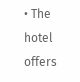• The hotel offers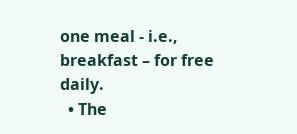one meal - i.e., breakfast – for free daily.
  • The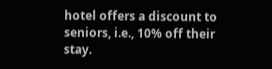hotel offers a discount to seniors, i.e., 10% off their stay.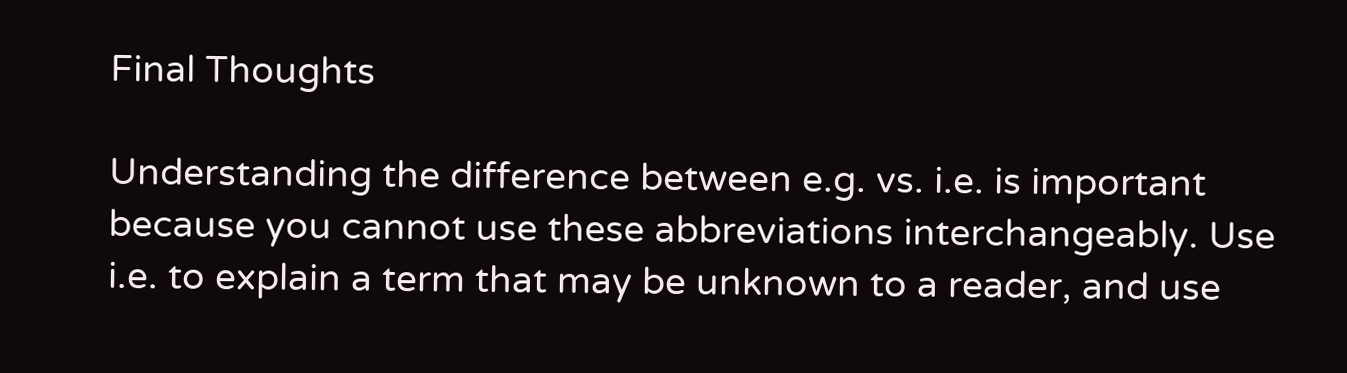Final Thoughts

Understanding the difference between e.g. vs. i.e. is important because you cannot use these abbreviations interchangeably. Use i.e. to explain a term that may be unknown to a reader, and use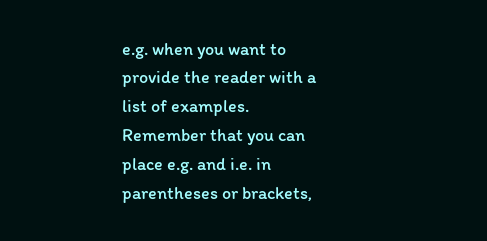e.g. when you want to provide the reader with a list of examples. Remember that you can place e.g. and i.e. in parentheses or brackets,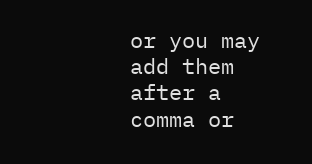or you may add them after a comma or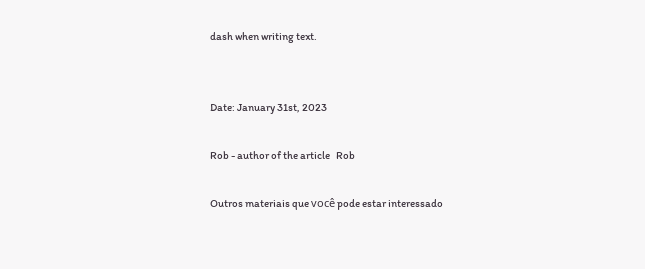dash when writing text.


Date: January 31st, 2023

Rob - author of the article   Rob

Outros materiais que você pode estar interessado